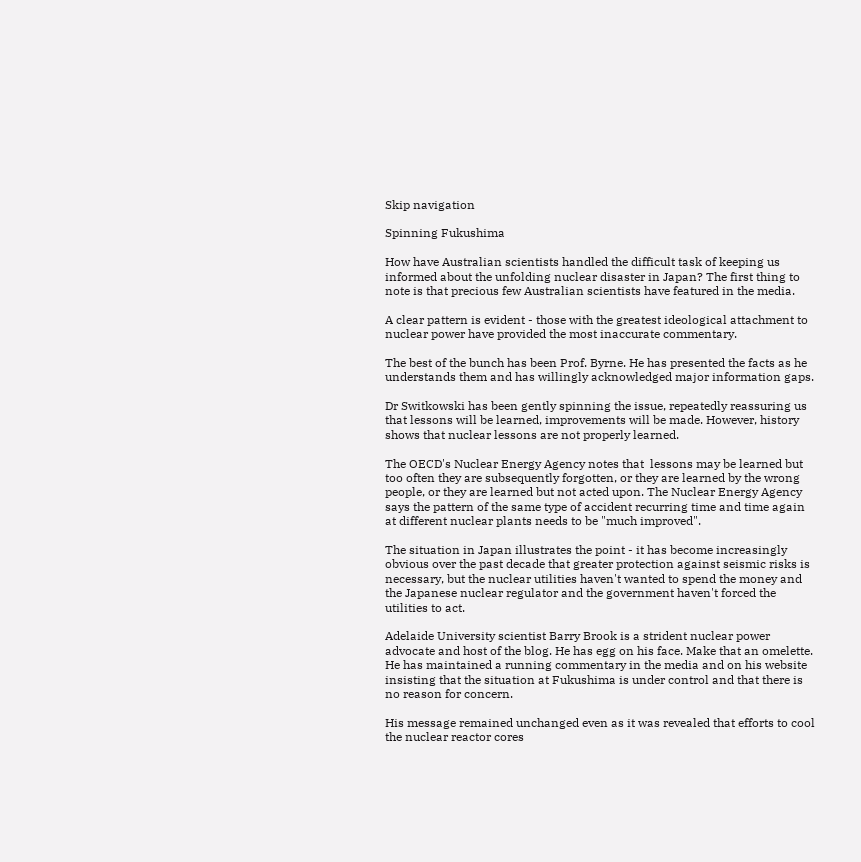Skip navigation

Spinning Fukushima

How have Australian scientists handled the difficult task of keeping us informed about the unfolding nuclear disaster in Japan? The first thing to note is that precious few Australian scientists have featured in the media.

A clear pattern is evident - those with the greatest ideological attachment to nuclear power have provided the most inaccurate commentary.

The best of the bunch has been Prof. Byrne. He has presented the facts as he understands them and has willingly acknowledged major information gaps.

Dr Switkowski has been gently spinning the issue, repeatedly reassuring us that lessons will be learned, improvements will be made. However, history shows that nuclear lessons are not properly learned.

The OECD's Nuclear Energy Agency notes that  lessons may be learned but too often they are subsequently forgotten, or they are learned by the wrong people, or they are learned but not acted upon. The Nuclear Energy Agency says the pattern of the same type of accident recurring time and time again at different nuclear plants needs to be "much improved".

The situation in Japan illustrates the point - it has become increasingly obvious over the past decade that greater protection against seismic risks is necessary, but the nuclear utilities haven't wanted to spend the money and the Japanese nuclear regulator and the government haven't forced the utilities to act.

Adelaide University scientist Barry Brook is a strident nuclear power advocate and host of the blog. He has egg on his face. Make that an omelette. He has maintained a running commentary in the media and on his website insisting that the situation at Fukushima is under control and that there is no reason for concern.

His message remained unchanged even as it was revealed that efforts to cool the nuclear reactor cores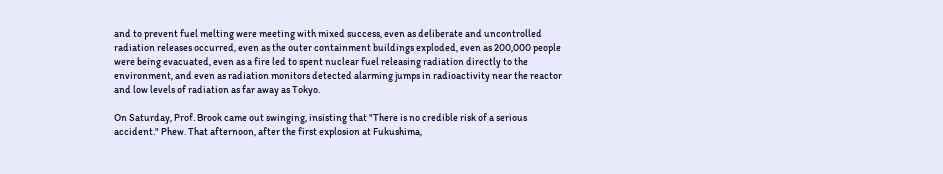and to prevent fuel melting were meeting with mixed success, even as deliberate and uncontrolled radiation releases occurred, even as the outer containment buildings exploded, even as 200,000 people were being evacuated, even as a fire led to spent nuclear fuel releasing radiation directly to the environment, and even as radiation monitors detected alarming jumps in radioactivity near the reactor and low levels of radiation as far away as Tokyo.

On Saturday, Prof. Brook came out swinging, insisting that "There is no credible risk of a serious accident." Phew. That afternoon, after the first explosion at Fukushima,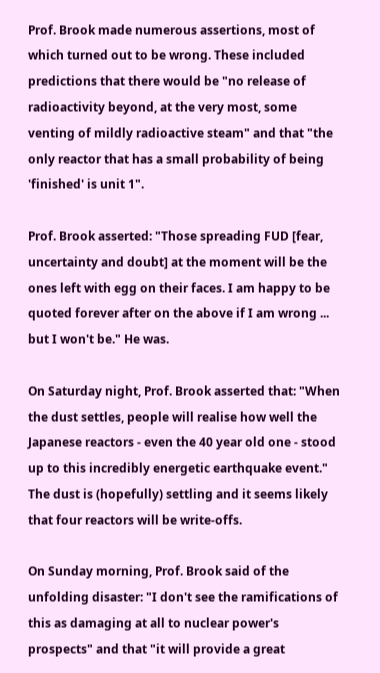Prof. Brook made numerous assertions, most of which turned out to be wrong. These included predictions that there would be "no release of radioactivity beyond, at the very most, some venting of mildly radioactive steam" and that "the only reactor that has a small probability of being 'finished' is unit 1".

Prof. Brook asserted: "Those spreading FUD [fear, uncertainty and doubt] at the moment will be the ones left with egg on their faces. I am happy to be quoted forever after on the above if I am wrong ... but I won't be." He was.

On Saturday night, Prof. Brook asserted that: "When the dust settles, people will realise how well the Japanese reactors - even the 40 year old one - stood up to this incredibly energetic earthquake event." The dust is (hopefully) settling and it seems likely that four reactors will be write-offs.

On Sunday morning, Prof. Brook said of the unfolding disaster: "I don't see the ramifications of this as damaging at all to nuclear power's prospects" and that "it will provide a great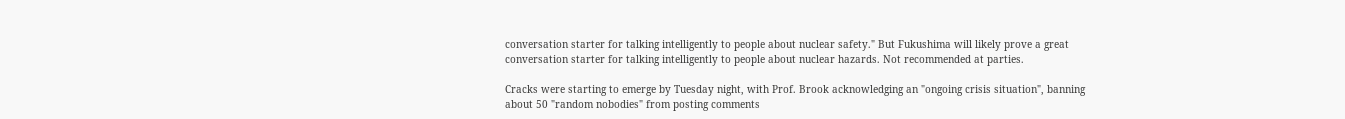conversation starter for talking intelligently to people about nuclear safety." But Fukushima will likely prove a great conversation starter for talking intelligently to people about nuclear hazards. Not recommended at parties.

Cracks were starting to emerge by Tuesday night, with Prof. Brook acknowledging an "ongoing crisis situation", banning about 50 "random nobodies" from posting comments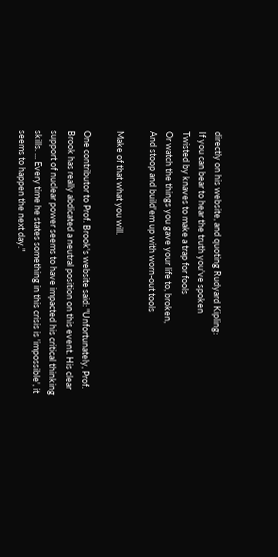directly on his website, and quoting Rudyard Kipling:
If you can bear to hear the truth you've spoken
Twisted by knaves to make a trap for fools
Or watch the things you gave your life to, broken,
And stoop and build'em up with worn-out tools

Make of that what you will.

One contributor to Prof. Brook's website said: "Unfortunately, Prof. Brook has really abdicated a neutral position on this event. His clear support of nuclear power seems to have impacted his critical thinking skills. ... Every time he states something in this crisis is 'impossible', it seems to happen the next day."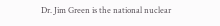Dr. Jim Green is the national nuclear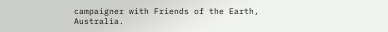campaigner with Friends of the Earth, Australia.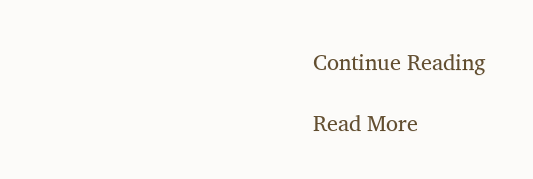Continue Reading

Read More